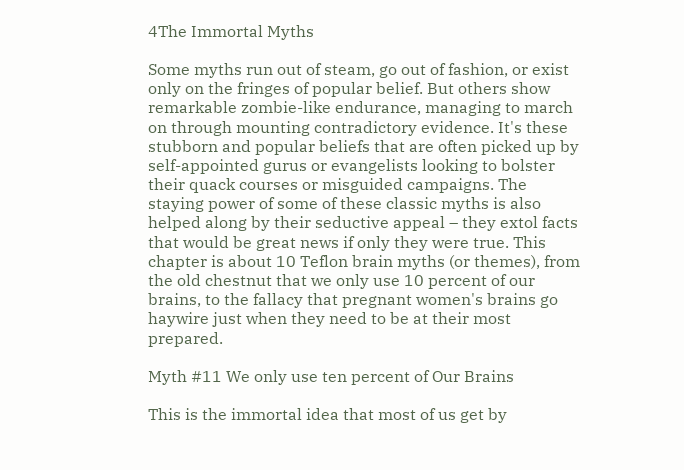4The Immortal Myths

Some myths run out of steam, go out of fashion, or exist only on the fringes of popular belief. But others show remarkable zombie-like endurance, managing to march on through mounting contradictory evidence. It's these stubborn and popular beliefs that are often picked up by self-appointed gurus or evangelists looking to bolster their quack courses or misguided campaigns. The staying power of some of these classic myths is also helped along by their seductive appeal – they extol facts that would be great news if only they were true. This chapter is about 10 Teflon brain myths (or themes), from the old chestnut that we only use 10 percent of our brains, to the fallacy that pregnant women's brains go haywire just when they need to be at their most prepared.

Myth #11 We only use ten percent of Our Brains

This is the immortal idea that most of us get by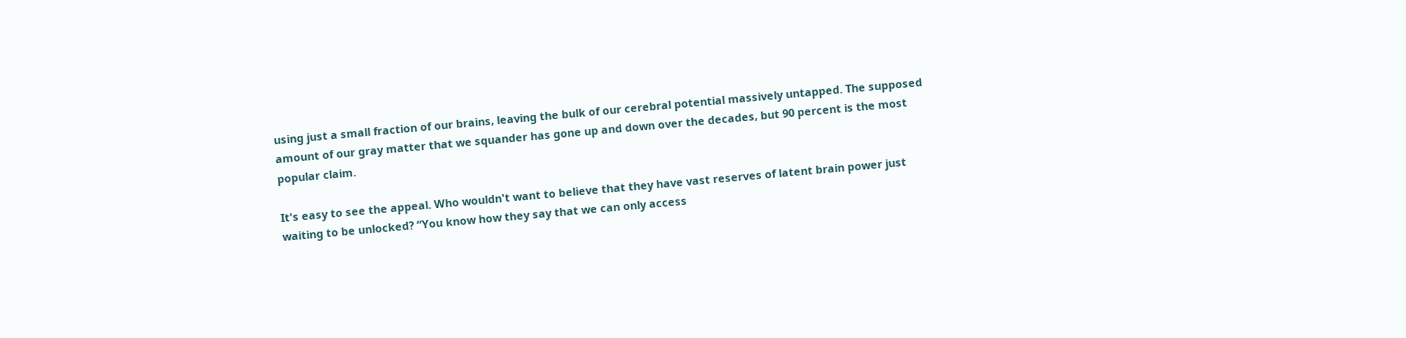using just a small fraction of our brains, leaving the bulk of our cerebral potential massively untapped. The supposed amount of our gray matter that we squander has gone up and down over the decades, but 90 percent is the most popular claim.

It's easy to see the appeal. Who wouldn't want to believe that they have vast reserves of latent brain power just waiting to be unlocked? “You know how they say that we can only access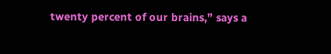twenty percent of our brains,” says a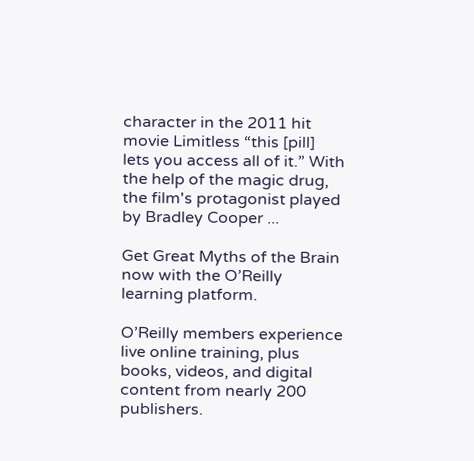character in the 2011 hit movie Limitless “this [pill] lets you access all of it.” With the help of the magic drug, the film's protagonist played by Bradley Cooper ...

Get Great Myths of the Brain now with the O’Reilly learning platform.

O’Reilly members experience live online training, plus books, videos, and digital content from nearly 200 publishers.